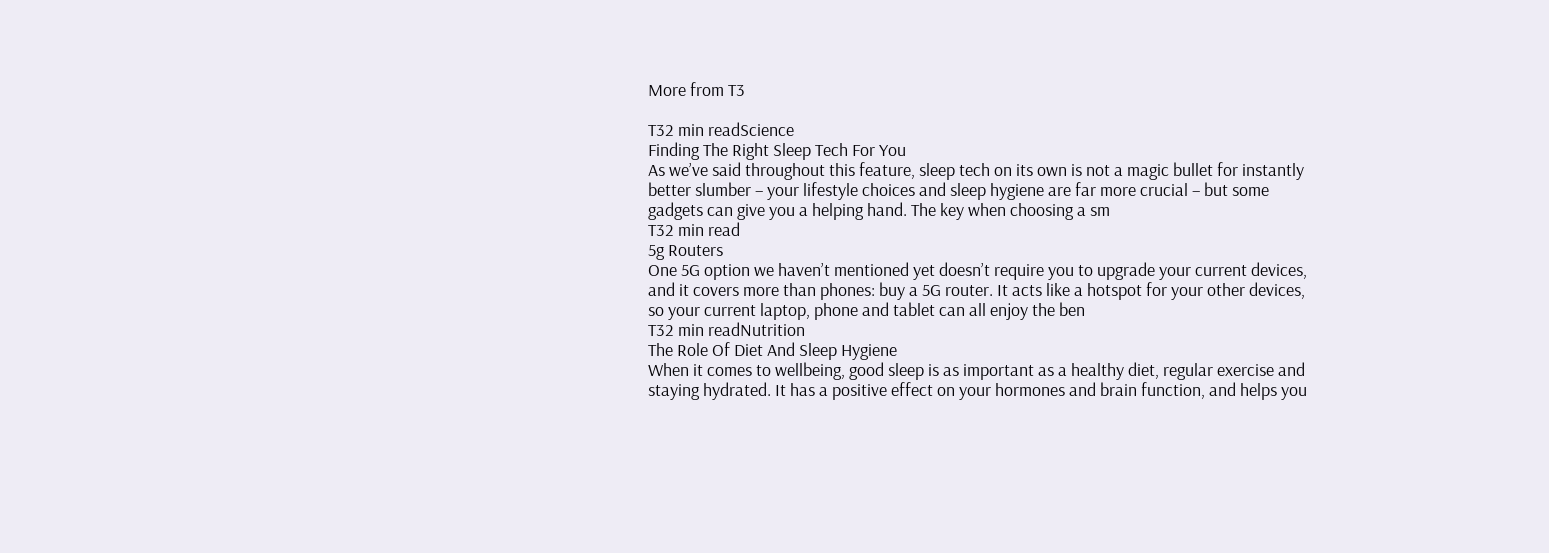More from T3

T32 min readScience
Finding The Right Sleep Tech For You
As we’ve said throughout this feature, sleep tech on its own is not a magic bullet for instantly better slumber – your lifestyle choices and sleep hygiene are far more crucial – but some gadgets can give you a helping hand. The key when choosing a sm
T32 min read
5g Routers
One 5G option we haven’t mentioned yet doesn’t require you to upgrade your current devices, and it covers more than phones: buy a 5G router. It acts like a hotspot for your other devices, so your current laptop, phone and tablet can all enjoy the ben
T32 min readNutrition
The Role Of Diet And Sleep Hygiene
When it comes to wellbeing, good sleep is as important as a healthy diet, regular exercise and staying hydrated. It has a positive effect on your hormones and brain function, and helps you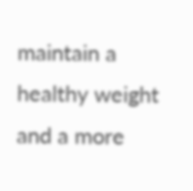maintain a healthy weight and a more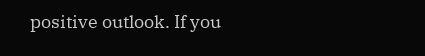positive outlook. If you